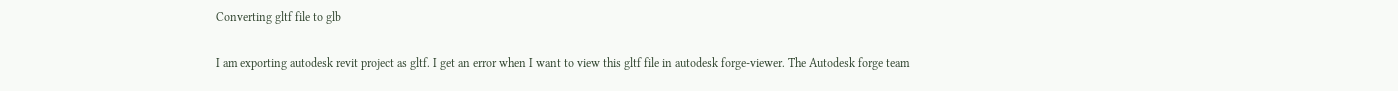Converting gltf file to glb

I am exporting autodesk revit project as gltf. I get an error when I want to view this gltf file in autodesk forge-viewer. The Autodesk forge team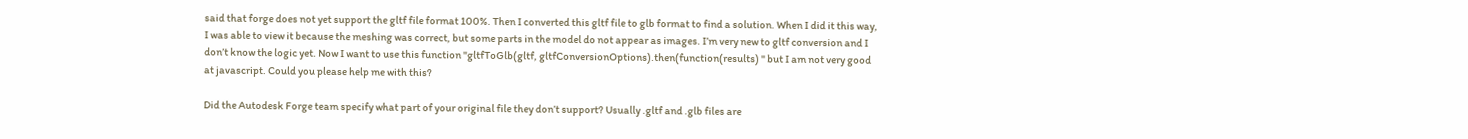said that forge does not yet support the gltf file format 100%. Then I converted this gltf file to glb format to find a solution. When I did it this way, I was able to view it because the meshing was correct, but some parts in the model do not appear as images. I’m very new to gltf conversion and I don’t know the logic yet. Now I want to use this function "gltfToGlb(gltf, gltfConversionOptions).then(function(results) " but I am not very good at javascript. Could you please help me with this?

Did the Autodesk Forge team specify what part of your original file they don’t support? Usually .gltf and .glb files are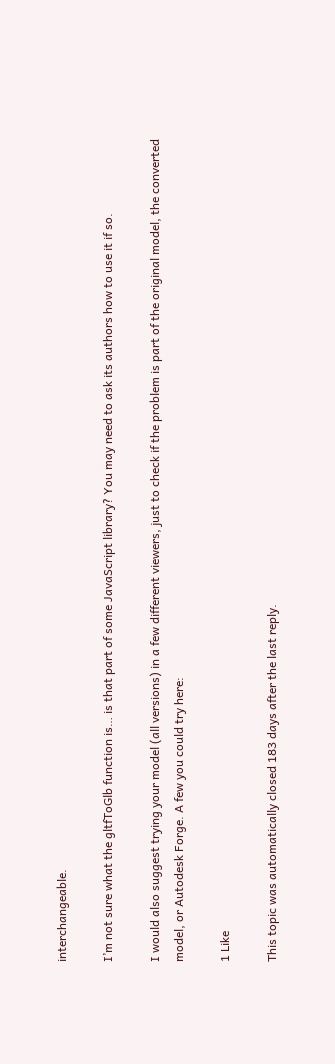interchangeable.

I’m not sure what the gltfToGlb function is… is that part of some JavaScript library? You may need to ask its authors how to use it if so.

I would also suggest trying your model (all versions) in a few different viewers, just to check if the problem is part of the original model, the converted model, or Autodesk Forge. A few you could try here:

1 Like

This topic was automatically closed 183 days after the last reply.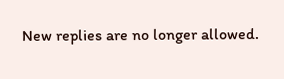New replies are no longer allowed.